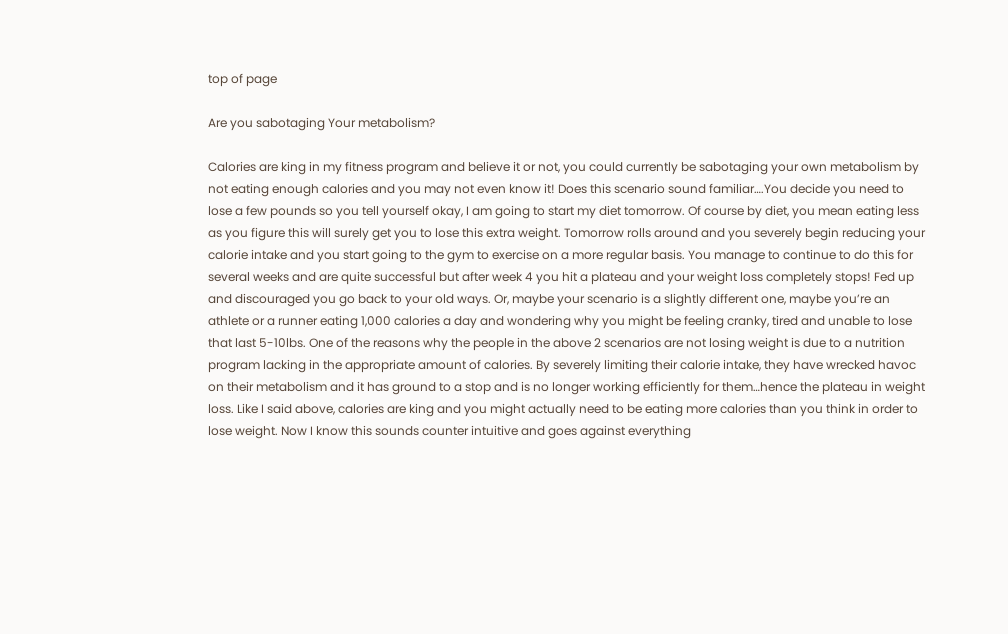top of page

Are you sabotaging Your metabolism?

Calories are king in my fitness program and believe it or not, you could currently be sabotaging your own metabolism by not eating enough calories and you may not even know it! Does this scenario sound familiar….You decide you need to lose a few pounds so you tell yourself okay, I am going to start my diet tomorrow. Of course by diet, you mean eating less as you figure this will surely get you to lose this extra weight. Tomorrow rolls around and you severely begin reducing your calorie intake and you start going to the gym to exercise on a more regular basis. You manage to continue to do this for several weeks and are quite successful but after week 4 you hit a plateau and your weight loss completely stops! Fed up and discouraged you go back to your old ways. Or, maybe your scenario is a slightly different one, maybe you’re an athlete or a runner eating 1,000 calories a day and wondering why you might be feeling cranky, tired and unable to lose that last 5-10lbs. One of the reasons why the people in the above 2 scenarios are not losing weight is due to a nutrition program lacking in the appropriate amount of calories. By severely limiting their calorie intake, they have wrecked havoc on their metabolism and it has ground to a stop and is no longer working efficiently for them…hence the plateau in weight loss. Like I said above, calories are king and you might actually need to be eating more calories than you think in order to lose weight. Now I know this sounds counter intuitive and goes against everything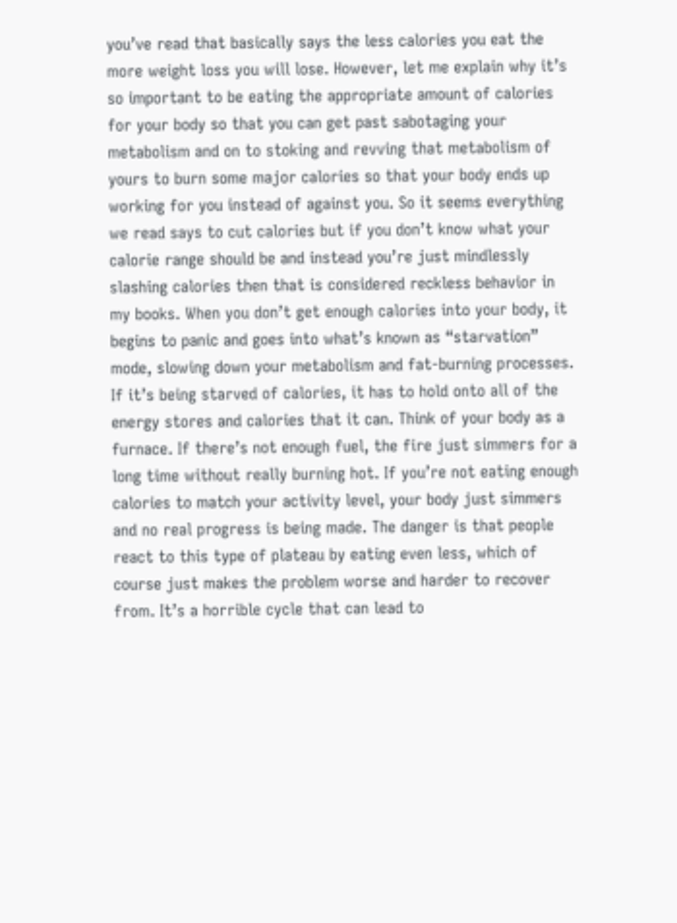you’ve read that basically says the less calories you eat the more weight loss you will lose. However, let me explain why it’s so important to be eating the appropriate amount of calories for your body so that you can get past sabotaging your metabolism and on to stoking and revving that metabolism of yours to burn some major calories so that your body ends up working for you instead of against you. So it seems everything we read says to cut calories but if you don’t know what your calorie range should be and instead you’re just mindlessly slashing calories then that is considered reckless behavior in my books. When you don’t get enough calories into your body, it begins to panic and goes into what’s known as “starvation” mode, slowing down your metabolism and fat-burning processes. If it’s being starved of calories, it has to hold onto all of the energy stores and calories that it can. Think of your body as a furnace. If there’s not enough fuel, the fire just simmers for a long time without really burning hot. If you’re not eating enough calories to match your activity level, your body just simmers and no real progress is being made. The danger is that people react to this type of plateau by eating even less, which of course just makes the problem worse and harder to recover from. It’s a horrible cycle that can lead to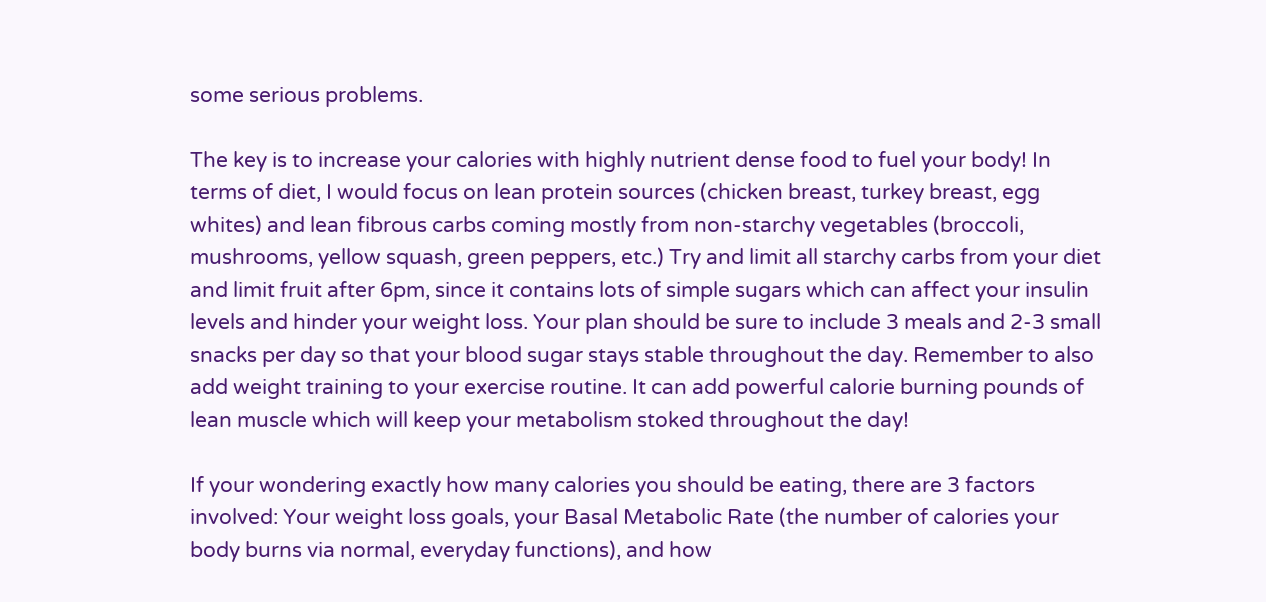some serious problems.

The key is to increase your calories with highly nutrient dense food to fuel your body! In terms of diet, I would focus on lean protein sources (chicken breast, turkey breast, egg whites) and lean fibrous carbs coming mostly from non-starchy vegetables (broccoli, mushrooms, yellow squash, green peppers, etc.) Try and limit all starchy carbs from your diet and limit fruit after 6pm, since it contains lots of simple sugars which can affect your insulin levels and hinder your weight loss. Your plan should be sure to include 3 meals and 2-3 small snacks per day so that your blood sugar stays stable throughout the day. Remember to also add weight training to your exercise routine. It can add powerful calorie burning pounds of lean muscle which will keep your metabolism stoked throughout the day!

If your wondering exactly how many calories you should be eating, there are 3 factors involved: Your weight loss goals, your Basal Metabolic Rate (the number of calories your body burns via normal, everyday functions), and how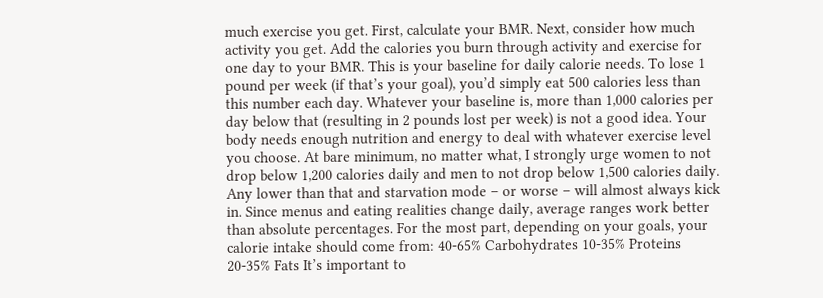much exercise you get. First, calculate your BMR. Next, consider how much activity you get. Add the calories you burn through activity and exercise for one day to your BMR. This is your baseline for daily calorie needs. To lose 1 pound per week (if that’s your goal), you’d simply eat 500 calories less than this number each day. Whatever your baseline is, more than 1,000 calories per day below that (resulting in 2 pounds lost per week) is not a good idea. Your body needs enough nutrition and energy to deal with whatever exercise level you choose. At bare minimum, no matter what, I strongly urge women to not drop below 1,200 calories daily and men to not drop below 1,500 calories daily. Any lower than that and starvation mode – or worse – will almost always kick in. Since menus and eating realities change daily, average ranges work better than absolute percentages. For the most part, depending on your goals, your calorie intake should come from: 40-65% Carbohydrates 10-35% Proteins 20-35% Fats It’s important to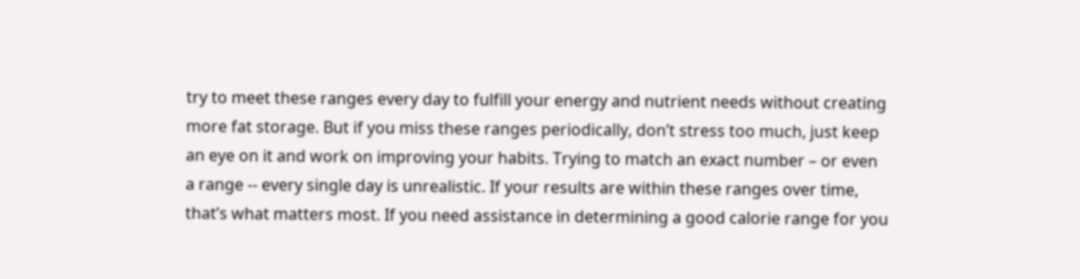try to meet these ranges every day to fulfill your energy and nutrient needs without creating more fat storage. But if you miss these ranges periodically, don’t stress too much, just keep an eye on it and work on improving your habits. Trying to match an exact number – or even a range -- every single day is unrealistic. If your results are within these ranges over time, that’s what matters most. If you need assistance in determining a good calorie range for you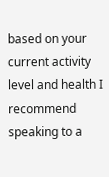based on your current activity level and health I recommend speaking to a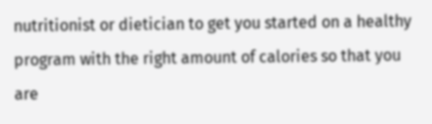nutritionist or dietician to get you started on a healthy program with the right amount of calories so that you are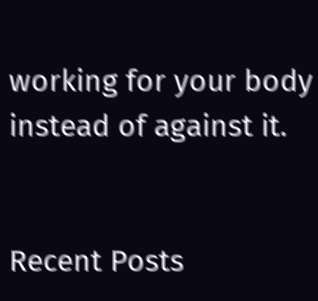working for your body instead of against it.


Recent Posts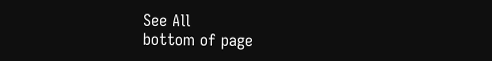See All
bottom of page